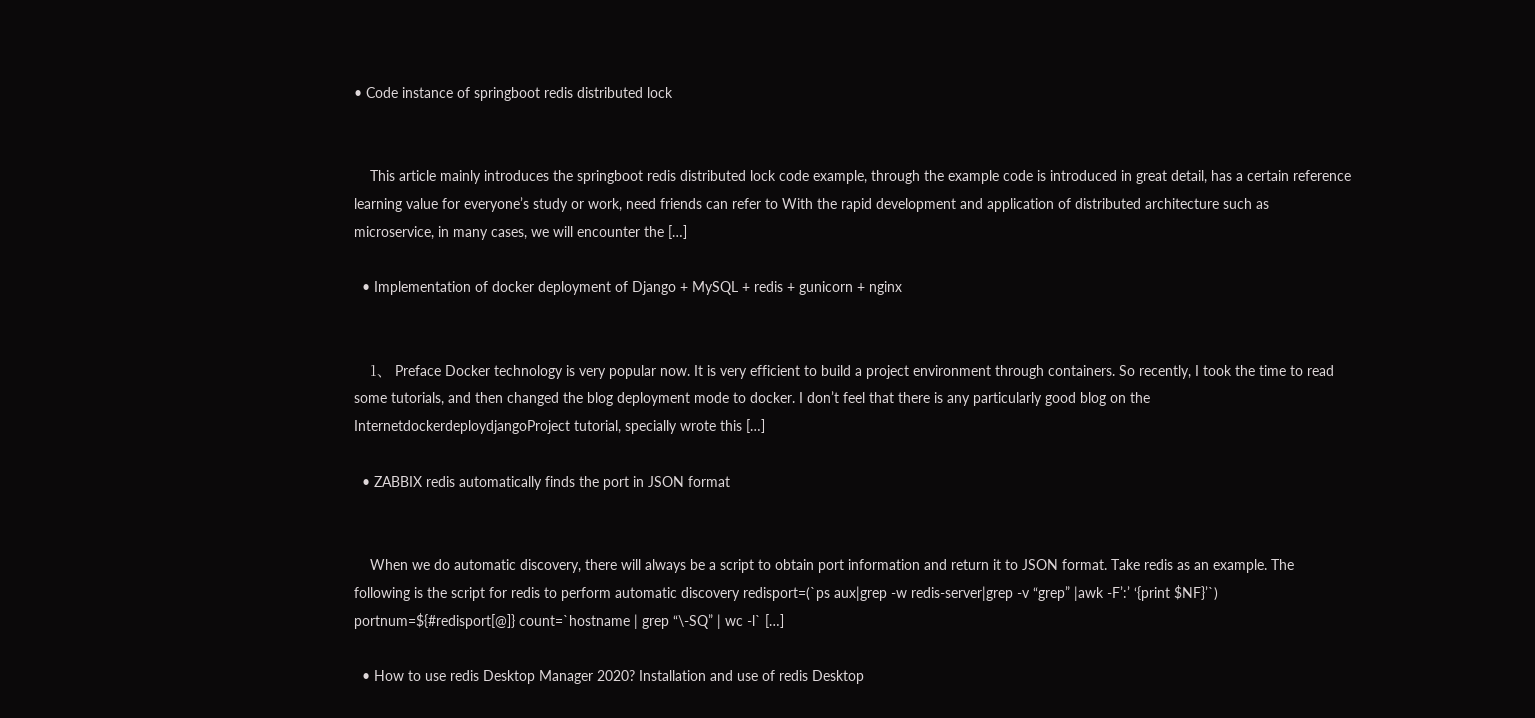• Code instance of springboot redis distributed lock


    This article mainly introduces the springboot redis distributed lock code example, through the example code is introduced in great detail, has a certain reference learning value for everyone’s study or work, need friends can refer to With the rapid development and application of distributed architecture such as microservice, in many cases, we will encounter the […]

  • Implementation of docker deployment of Django + MySQL + redis + gunicorn + nginx


    1、 Preface Docker technology is very popular now. It is very efficient to build a project environment through containers. So recently, I took the time to read some tutorials, and then changed the blog deployment mode to docker. I don’t feel that there is any particularly good blog on the InternetdockerdeploydjangoProject tutorial, specially wrote this […]

  • ZABBIX redis automatically finds the port in JSON format


    When we do automatic discovery, there will always be a script to obtain port information and return it to JSON format. Take redis as an example. The following is the script for redis to perform automatic discovery redisport=(`ps aux|grep -w redis-server|grep -v “grep” |awk -F’:’ ‘{print $NF}’`) portnum=${#redisport[@]} count=`hostname | grep “\-SQ” | wc -l` […]

  • How to use redis Desktop Manager 2020? Installation and use of redis Desktop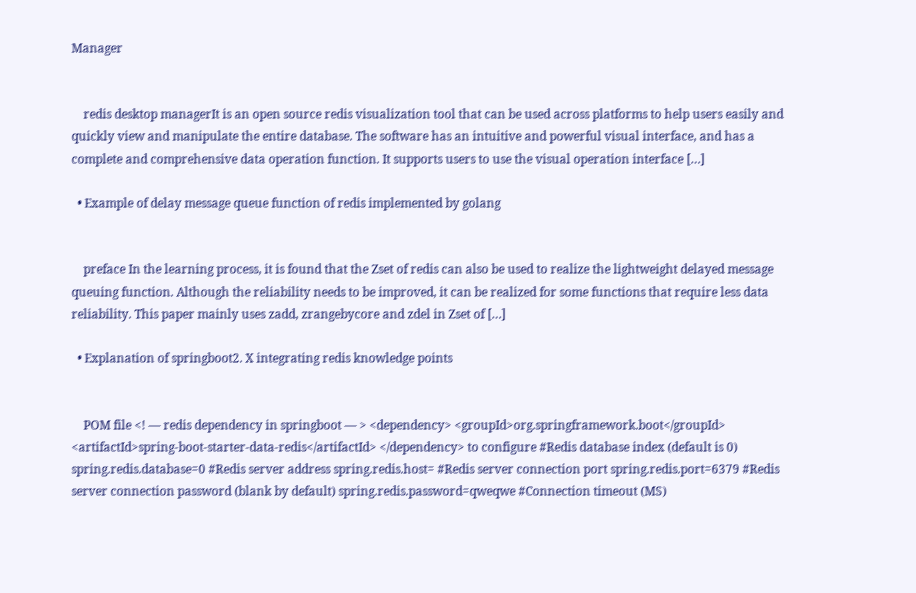Manager


    redis desktop managerIt is an open source redis visualization tool that can be used across platforms to help users easily and quickly view and manipulate the entire database. The software has an intuitive and powerful visual interface, and has a complete and comprehensive data operation function. It supports users to use the visual operation interface […]

  • Example of delay message queue function of redis implemented by golang


    preface In the learning process, it is found that the Zset of redis can also be used to realize the lightweight delayed message queuing function. Although the reliability needs to be improved, it can be realized for some functions that require less data reliability. This paper mainly uses zadd, zrangebycore and zdel in Zset of […]

  • Explanation of springboot2. X integrating redis knowledge points


    POM file <! — redis dependency in springboot — > <dependency> <groupId>org.springframework.boot</groupId> <artifactId>spring-boot-starter-data-redis</artifactId> </dependency> to configure #Redis database index (default is 0) spring.redis.database=0 #Redis server address spring.redis.host= #Redis server connection port spring.redis.port=6379 #Redis server connection password (blank by default) spring.redis.password=qweqwe #Connection timeout (MS)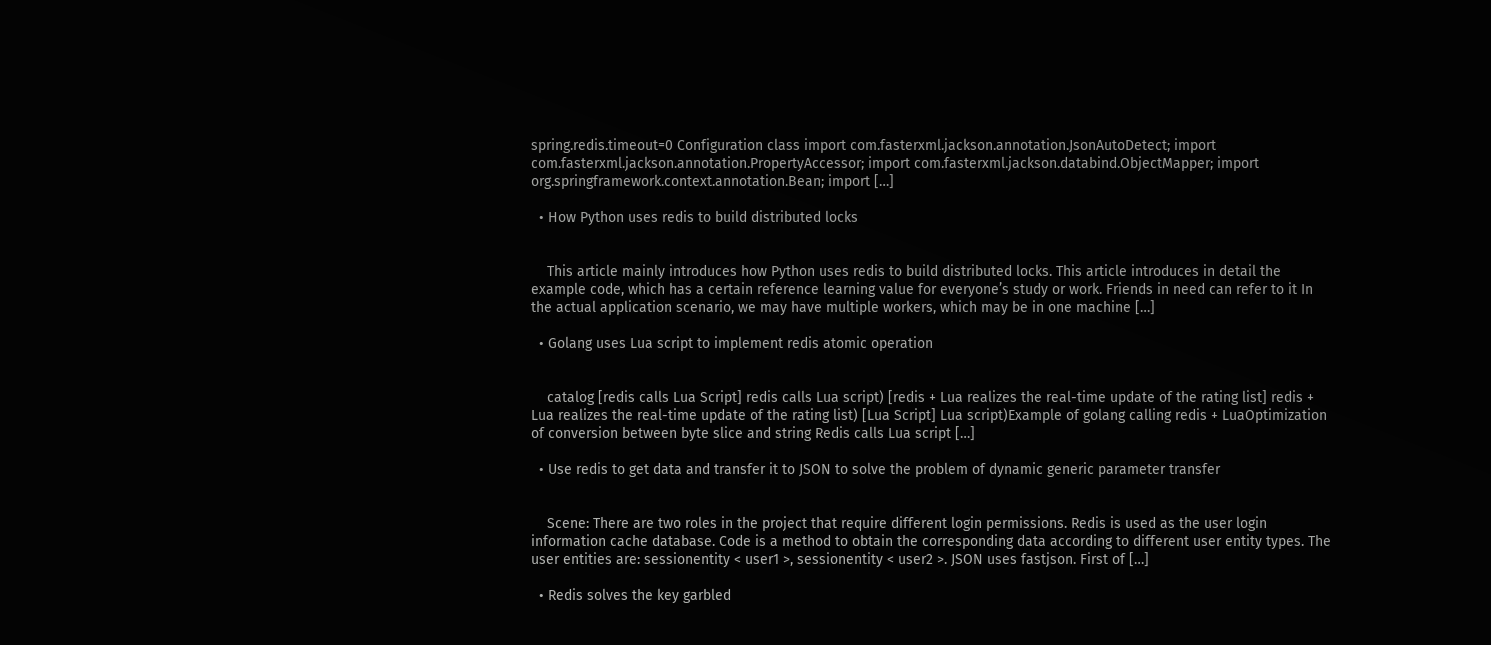spring.redis.timeout=0 Configuration class import com.fasterxml.jackson.annotation.JsonAutoDetect; import com.fasterxml.jackson.annotation.PropertyAccessor; import com.fasterxml.jackson.databind.ObjectMapper; import org.springframework.context.annotation.Bean; import […]

  • How Python uses redis to build distributed locks


    This article mainly introduces how Python uses redis to build distributed locks. This article introduces in detail the example code, which has a certain reference learning value for everyone’s study or work. Friends in need can refer to it In the actual application scenario, we may have multiple workers, which may be in one machine […]

  • Golang uses Lua script to implement redis atomic operation


    catalog [redis calls Lua Script] redis calls Lua script) [redis + Lua realizes the real-time update of the rating list] redis + Lua realizes the real-time update of the rating list) [Lua Script] Lua script)Example of golang calling redis + LuaOptimization of conversion between byte slice and string Redis calls Lua script […]

  • Use redis to get data and transfer it to JSON to solve the problem of dynamic generic parameter transfer


    Scene: There are two roles in the project that require different login permissions. Redis is used as the user login information cache database. Code is a method to obtain the corresponding data according to different user entity types. The user entities are: sessionentity < user1 >, sessionentity < user2 >. JSON uses fastjson. First of […]

  • Redis solves the key garbled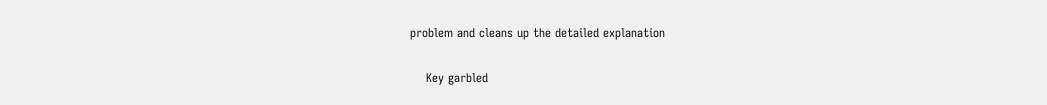problem and cleans up the detailed explanation


    Key garbled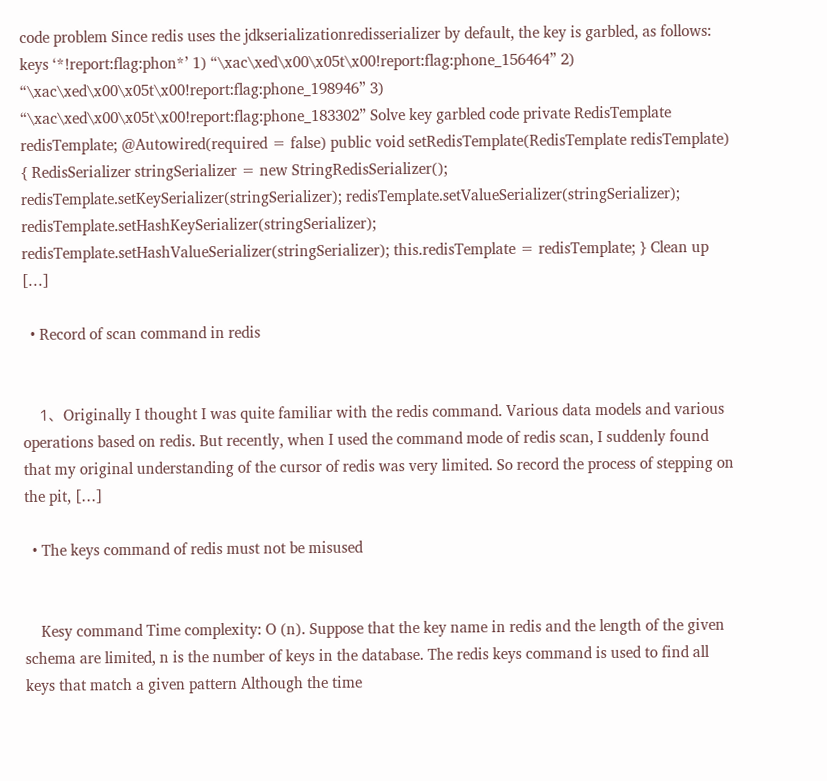code problem Since redis uses the jdkserializationredisserializer by default, the key is garbled, as follows: keys ‘*!report:flag:phon*’ 1) “\xac\xed\x00\x05t\x00!report:flag:phone_156464” 2) “\xac\xed\x00\x05t\x00!report:flag:phone_198946” 3) “\xac\xed\x00\x05t\x00!report:flag:phone_183302” Solve key garbled code private RedisTemplate redisTemplate; @Autowired(required = false) public void setRedisTemplate(RedisTemplate redisTemplate) { RedisSerializer stringSerializer = new StringRedisSerializer(); redisTemplate.setKeySerializer(stringSerializer); redisTemplate.setValueSerializer(stringSerializer); redisTemplate.setHashKeySerializer(stringSerializer); redisTemplate.setHashValueSerializer(stringSerializer); this.redisTemplate = redisTemplate; } Clean up […]

  • Record of scan command in redis


    1、Originally I thought I was quite familiar with the redis command. Various data models and various operations based on redis. But recently, when I used the command mode of redis scan, I suddenly found that my original understanding of the cursor of redis was very limited. So record the process of stepping on the pit, […]

  • The keys command of redis must not be misused


    Kesy command Time complexity: O (n). Suppose that the key name in redis and the length of the given schema are limited, n is the number of keys in the database. The redis keys command is used to find all keys that match a given pattern Although the time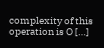complexity of this operation is O […]